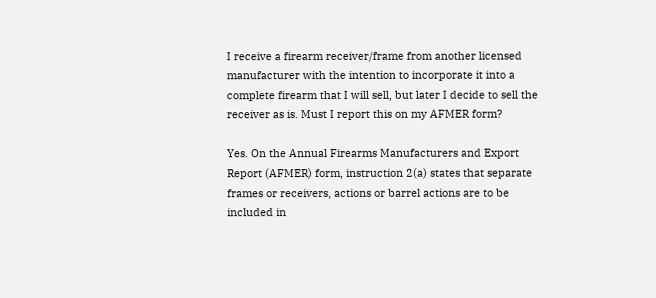I receive a firearm receiver/frame from another licensed manufacturer with the intention to incorporate it into a complete firearm that I will sell, but later I decide to sell the receiver as is. Must I report this on my AFMER form?

Yes. On the Annual Firearms Manufacturers and Export Report (AFMER) form, instruction 2(a) states that separate frames or receivers, actions or barrel actions are to be included in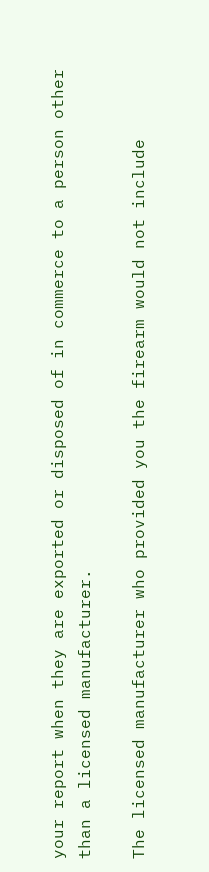your report when they are exported or disposed of in commerce to a person other than a licensed manufacturer.

The licensed manufacturer who provided you the firearm would not include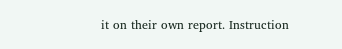it on their own report. Instruction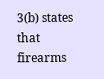3(b) states that firearms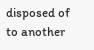disposed of to another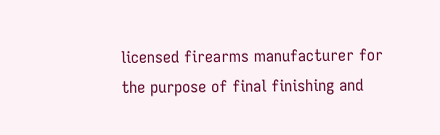licensed firearms manufacturer for the purpose of final finishing and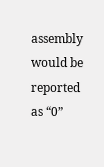assembly would be reported as “0”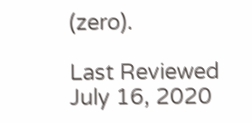(zero).

Last Reviewed July 16, 2020